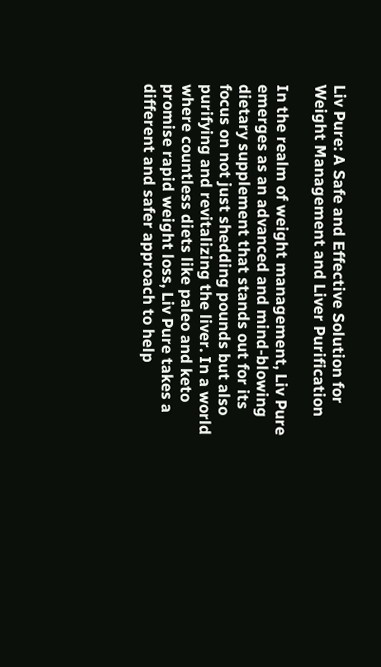Liv Pure: A Safe and Effective Solution for Weight Management and Liver Purification

In the realm of weight management, Liv Pure emerges as an advanced and mind-blowing dietary supplement that stands out for its focus on not just shedding pounds but also purifying and revitalizing the liver. In a world where countless diets like paleo and keto promise rapid weight loss, Liv Pure takes a different and safer approach to help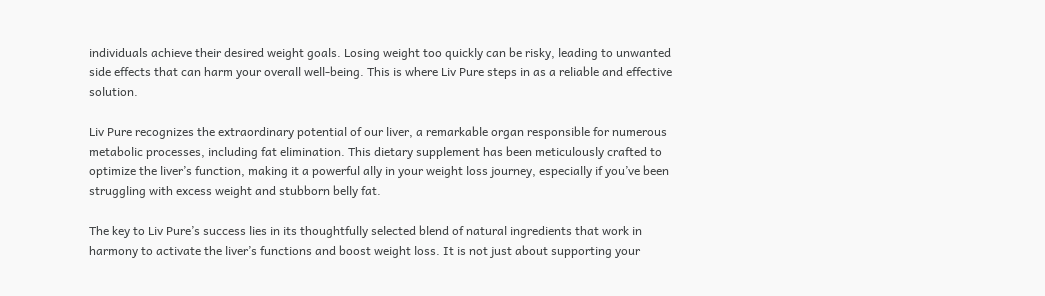individuals achieve their desired weight goals. Losing weight too quickly can be risky, leading to unwanted side effects that can harm your overall well-being. This is where Liv Pure steps in as a reliable and effective solution.

Liv Pure recognizes the extraordinary potential of our liver, a remarkable organ responsible for numerous metabolic processes, including fat elimination. This dietary supplement has been meticulously crafted to optimize the liver’s function, making it a powerful ally in your weight loss journey, especially if you’ve been struggling with excess weight and stubborn belly fat.

The key to Liv Pure’s success lies in its thoughtfully selected blend of natural ingredients that work in harmony to activate the liver’s functions and boost weight loss. It is not just about supporting your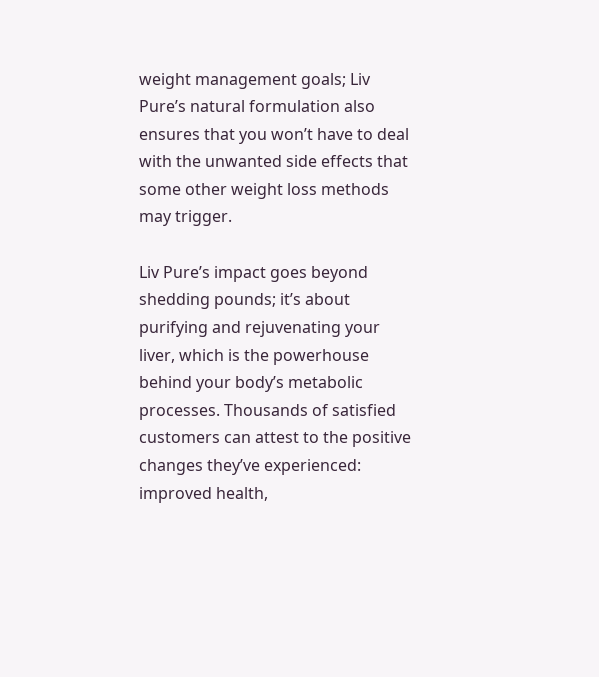weight management goals; Liv Pure’s natural formulation also ensures that you won’t have to deal with the unwanted side effects that some other weight loss methods may trigger.

Liv Pure’s impact goes beyond shedding pounds; it’s about purifying and rejuvenating your liver, which is the powerhouse behind your body’s metabolic processes. Thousands of satisfied customers can attest to the positive changes they’ve experienced: improved health,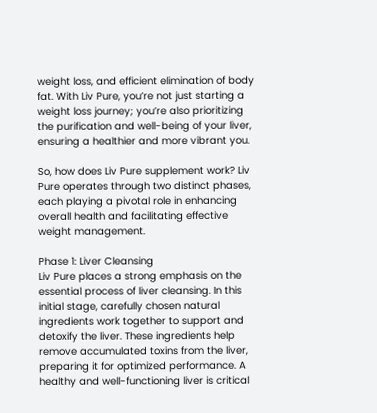weight loss, and efficient elimination of body fat. With Liv Pure, you’re not just starting a weight loss journey; you’re also prioritizing the purification and well-being of your liver, ensuring a healthier and more vibrant you.

So, how does Liv Pure supplement work? Liv Pure operates through two distinct phases, each playing a pivotal role in enhancing overall health and facilitating effective weight management.

Phase 1: Liver Cleansing
Liv Pure places a strong emphasis on the essential process of liver cleansing. In this initial stage, carefully chosen natural ingredients work together to support and detoxify the liver. These ingredients help remove accumulated toxins from the liver, preparing it for optimized performance. A healthy and well-functioning liver is critical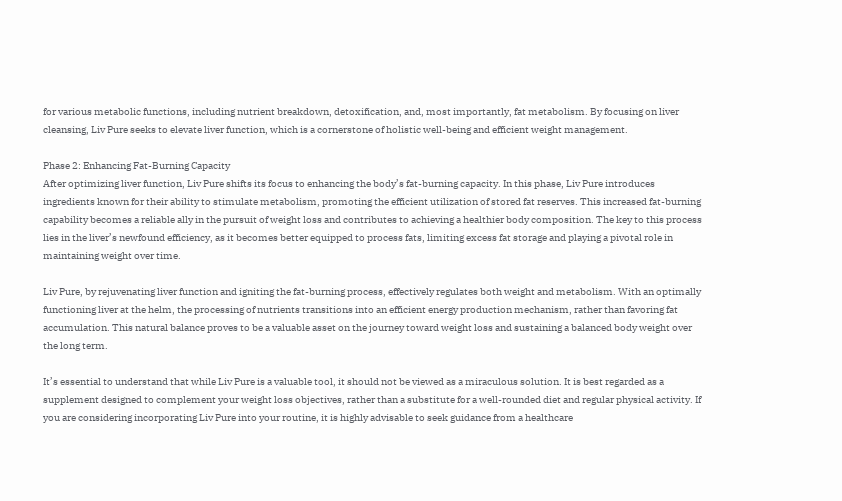for various metabolic functions, including nutrient breakdown, detoxification, and, most importantly, fat metabolism. By focusing on liver cleansing, Liv Pure seeks to elevate liver function, which is a cornerstone of holistic well-being and efficient weight management.

Phase 2: Enhancing Fat-Burning Capacity
After optimizing liver function, Liv Pure shifts its focus to enhancing the body’s fat-burning capacity. In this phase, Liv Pure introduces ingredients known for their ability to stimulate metabolism, promoting the efficient utilization of stored fat reserves. This increased fat-burning capability becomes a reliable ally in the pursuit of weight loss and contributes to achieving a healthier body composition. The key to this process lies in the liver’s newfound efficiency, as it becomes better equipped to process fats, limiting excess fat storage and playing a pivotal role in maintaining weight over time.

Liv Pure, by rejuvenating liver function and igniting the fat-burning process, effectively regulates both weight and metabolism. With an optimally functioning liver at the helm, the processing of nutrients transitions into an efficient energy production mechanism, rather than favoring fat accumulation. This natural balance proves to be a valuable asset on the journey toward weight loss and sustaining a balanced body weight over the long term.

It’s essential to understand that while Liv Pure is a valuable tool, it should not be viewed as a miraculous solution. It is best regarded as a supplement designed to complement your weight loss objectives, rather than a substitute for a well-rounded diet and regular physical activity. If you are considering incorporating Liv Pure into your routine, it is highly advisable to seek guidance from a healthcare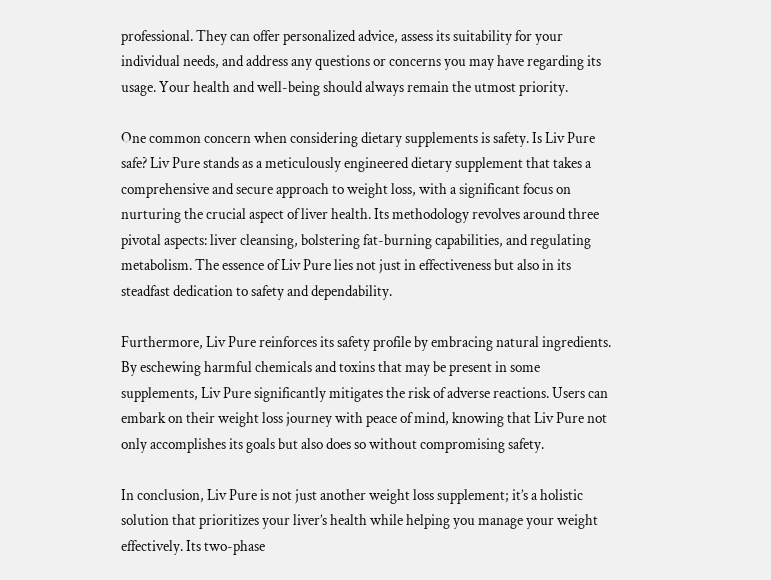professional. They can offer personalized advice, assess its suitability for your individual needs, and address any questions or concerns you may have regarding its usage. Your health and well-being should always remain the utmost priority.

One common concern when considering dietary supplements is safety. Is Liv Pure safe? Liv Pure stands as a meticulously engineered dietary supplement that takes a comprehensive and secure approach to weight loss, with a significant focus on nurturing the crucial aspect of liver health. Its methodology revolves around three pivotal aspects: liver cleansing, bolstering fat-burning capabilities, and regulating metabolism. The essence of Liv Pure lies not just in effectiveness but also in its steadfast dedication to safety and dependability.

Furthermore, Liv Pure reinforces its safety profile by embracing natural ingredients. By eschewing harmful chemicals and toxins that may be present in some supplements, Liv Pure significantly mitigates the risk of adverse reactions. Users can embark on their weight loss journey with peace of mind, knowing that Liv Pure not only accomplishes its goals but also does so without compromising safety.

In conclusion, Liv Pure is not just another weight loss supplement; it’s a holistic solution that prioritizes your liver’s health while helping you manage your weight effectively. Its two-phase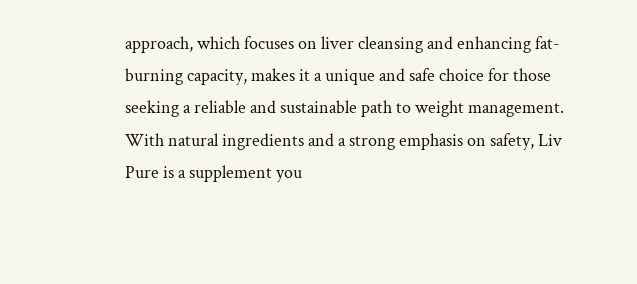approach, which focuses on liver cleansing and enhancing fat-burning capacity, makes it a unique and safe choice for those seeking a reliable and sustainable path to weight management. With natural ingredients and a strong emphasis on safety, Liv Pure is a supplement you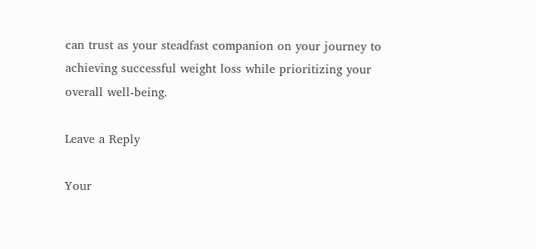can trust as your steadfast companion on your journey to achieving successful weight loss while prioritizing your overall well-being.

Leave a Reply

Your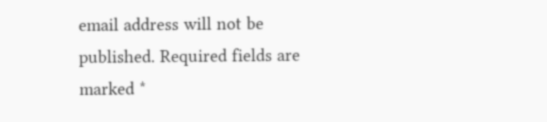email address will not be published. Required fields are marked *